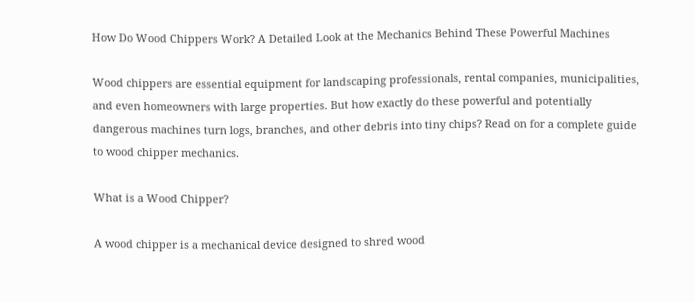How Do Wood Chippers Work? A Detailed Look at the Mechanics Behind These Powerful Machines

Wood chippers are essential equipment for landscaping professionals, rental companies, municipalities, and even homeowners with large properties. But how exactly do these powerful and potentially dangerous machines turn logs, branches, and other debris into tiny chips? Read on for a complete guide to wood chipper mechanics.

What is a Wood Chipper?

A wood chipper is a mechanical device designed to shred wood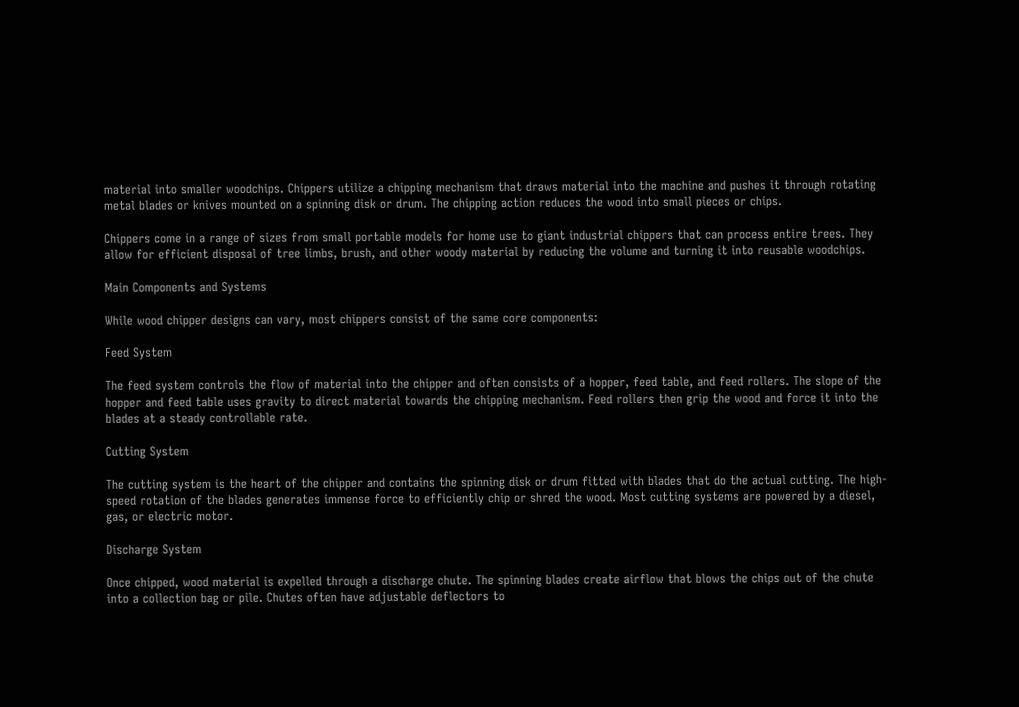material into smaller woodchips. Chippers utilize a chipping mechanism that draws material into the machine and pushes it through rotating metal blades or knives mounted on a spinning disk or drum. The chipping action reduces the wood into small pieces or chips.

Chippers come in a range of sizes from small portable models for home use to giant industrial chippers that can process entire trees. They allow for efficient disposal of tree limbs, brush, and other woody material by reducing the volume and turning it into reusable woodchips.

Main Components and Systems

While wood chipper designs can vary, most chippers consist of the same core components:

Feed System

The feed system controls the flow of material into the chipper and often consists of a hopper, feed table, and feed rollers. The slope of the hopper and feed table uses gravity to direct material towards the chipping mechanism. Feed rollers then grip the wood and force it into the blades at a steady controllable rate.

Cutting System

The cutting system is the heart of the chipper and contains the spinning disk or drum fitted with blades that do the actual cutting. The high-speed rotation of the blades generates immense force to efficiently chip or shred the wood. Most cutting systems are powered by a diesel, gas, or electric motor.

Discharge System

Once chipped, wood material is expelled through a discharge chute. The spinning blades create airflow that blows the chips out of the chute into a collection bag or pile. Chutes often have adjustable deflectors to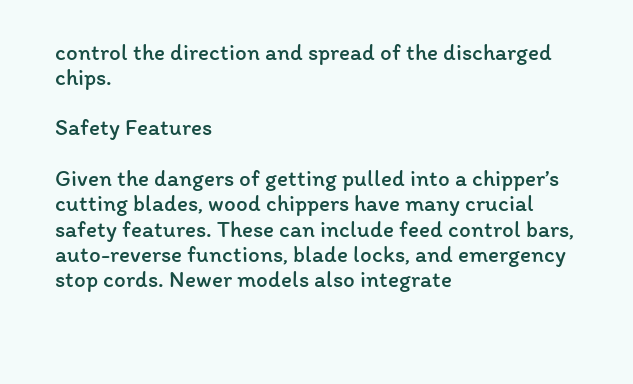control the direction and spread of the discharged chips.

Safety Features

Given the dangers of getting pulled into a chipper’s cutting blades, wood chippers have many crucial safety features. These can include feed control bars, auto-reverse functions, blade locks, and emergency stop cords. Newer models also integrate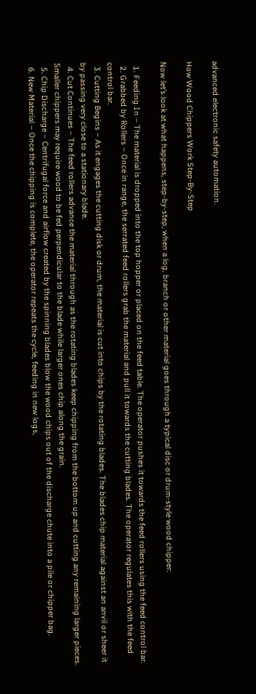advanced electronic safety automation.

How Wood Chippers Work Step-By-Step

Now let’s look at what happens, step-by-step, when a log, branch or other material goes through a typical disc or drum-style wood chipper:

  1. Feeding In – The material is dropped into the top hopper or placed on the feed table. The operator pushes it towards the feed rollers using the feed control bar.
  2. Grabbed by Rollers – Once in range, the serrated feed rollers grab the material and pull it towards the cutting blades. The operator regulates this with the feed control bar.
  3. Cutting Begins – As it engages the cutting disk or drum, the material is cut into chips by the rotating blades. The blades chip material against an anvil or sheer it by passing very close to a stationary blade.
  4. Cut Continues – The feed rollers advance the material through as the rotating blades keep chipping from the bottom up and cutting any remaining larger pieces. Smaller chippers may require wood to be fed perpendicular to the blade while larger ones chip along the grain.
  5. Chip Discharge – Centrifugal force and airflow created by the spinning blades blow the wood chips out of the discharge chute into a pile or chipper bag.
  6. New Material – Once the chipping is complete, the operator repeats the cycle, feeding in new logs,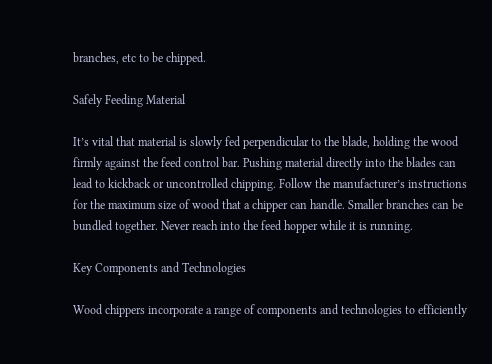branches, etc to be chipped.

Safely Feeding Material

It’s vital that material is slowly fed perpendicular to the blade, holding the wood firmly against the feed control bar. Pushing material directly into the blades can lead to kickback or uncontrolled chipping. Follow the manufacturer’s instructions for the maximum size of wood that a chipper can handle. Smaller branches can be bundled together. Never reach into the feed hopper while it is running.

Key Components and Technologies

Wood chippers incorporate a range of components and technologies to efficiently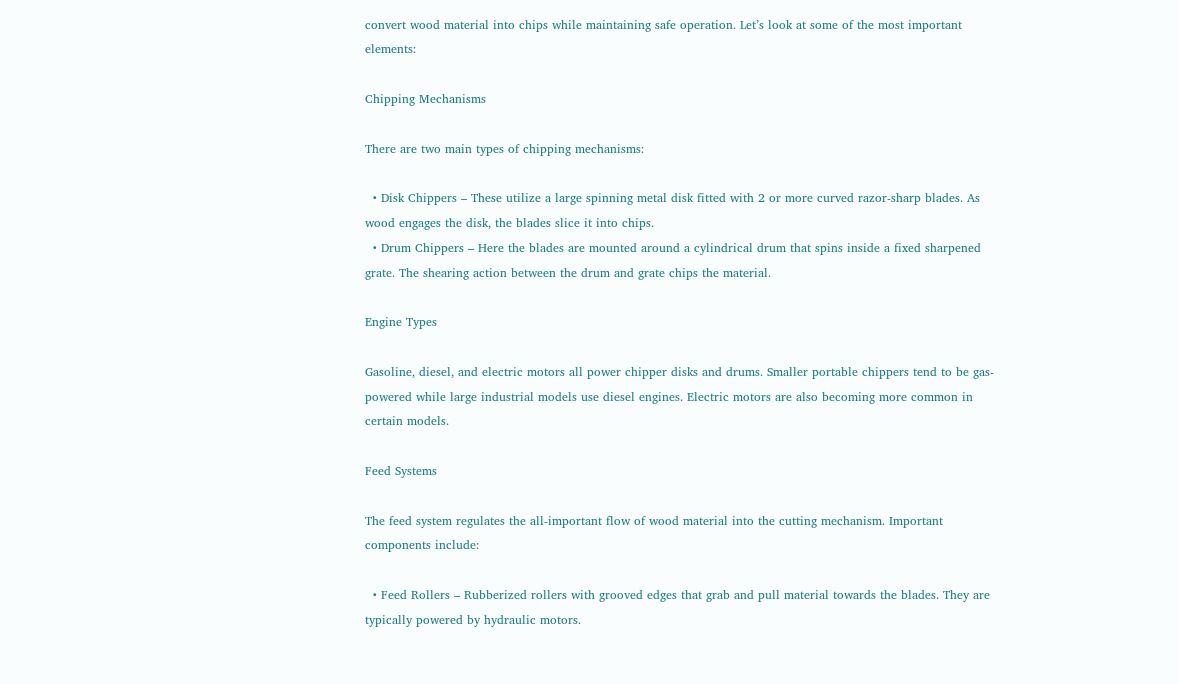convert wood material into chips while maintaining safe operation. Let’s look at some of the most important elements:

Chipping Mechanisms

There are two main types of chipping mechanisms:

  • Disk Chippers – These utilize a large spinning metal disk fitted with 2 or more curved razor-sharp blades. As wood engages the disk, the blades slice it into chips.
  • Drum Chippers – Here the blades are mounted around a cylindrical drum that spins inside a fixed sharpened grate. The shearing action between the drum and grate chips the material.

Engine Types

Gasoline, diesel, and electric motors all power chipper disks and drums. Smaller portable chippers tend to be gas-powered while large industrial models use diesel engines. Electric motors are also becoming more common in certain models.

Feed Systems

The feed system regulates the all-important flow of wood material into the cutting mechanism. Important components include:

  • Feed Rollers – Rubberized rollers with grooved edges that grab and pull material towards the blades. They are typically powered by hydraulic motors.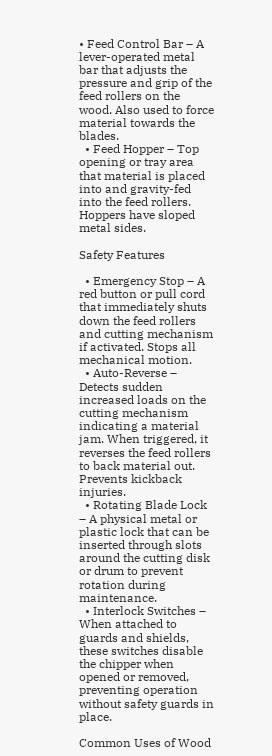• Feed Control Bar – A lever-operated metal bar that adjusts the pressure and grip of the feed rollers on the wood. Also used to force material towards the blades.
  • Feed Hopper – Top opening or tray area that material is placed into and gravity-fed into the feed rollers. Hoppers have sloped metal sides.

Safety Features

  • Emergency Stop – A red button or pull cord that immediately shuts down the feed rollers and cutting mechanism if activated. Stops all mechanical motion.
  • Auto-Reverse – Detects sudden increased loads on the cutting mechanism indicating a material jam. When triggered, it reverses the feed rollers to back material out. Prevents kickback injuries.
  • Rotating Blade Lock – A physical metal or plastic lock that can be inserted through slots around the cutting disk or drum to prevent rotation during maintenance.
  • Interlock Switches – When attached to guards and shields, these switches disable the chipper when opened or removed, preventing operation without safety guards in place.

Common Uses of Wood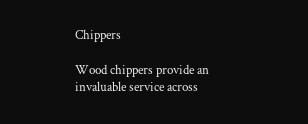Chippers

Wood chippers provide an invaluable service across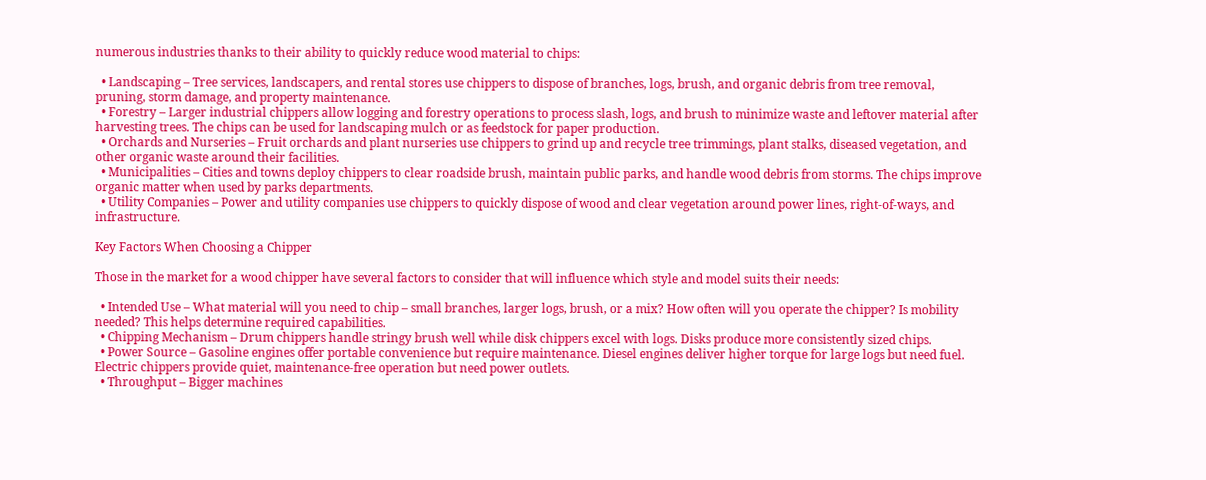numerous industries thanks to their ability to quickly reduce wood material to chips:

  • Landscaping – Tree services, landscapers, and rental stores use chippers to dispose of branches, logs, brush, and organic debris from tree removal, pruning, storm damage, and property maintenance.
  • Forestry – Larger industrial chippers allow logging and forestry operations to process slash, logs, and brush to minimize waste and leftover material after harvesting trees. The chips can be used for landscaping mulch or as feedstock for paper production.
  • Orchards and Nurseries – Fruit orchards and plant nurseries use chippers to grind up and recycle tree trimmings, plant stalks, diseased vegetation, and other organic waste around their facilities.
  • Municipalities – Cities and towns deploy chippers to clear roadside brush, maintain public parks, and handle wood debris from storms. The chips improve organic matter when used by parks departments.
  • Utility Companies – Power and utility companies use chippers to quickly dispose of wood and clear vegetation around power lines, right-of-ways, and infrastructure.

Key Factors When Choosing a Chipper

Those in the market for a wood chipper have several factors to consider that will influence which style and model suits their needs:

  • Intended Use – What material will you need to chip – small branches, larger logs, brush, or a mix? How often will you operate the chipper? Is mobility needed? This helps determine required capabilities.
  • Chipping Mechanism – Drum chippers handle stringy brush well while disk chippers excel with logs. Disks produce more consistently sized chips.
  • Power Source – Gasoline engines offer portable convenience but require maintenance. Diesel engines deliver higher torque for large logs but need fuel. Electric chippers provide quiet, maintenance-free operation but need power outlets.
  • Throughput – Bigger machines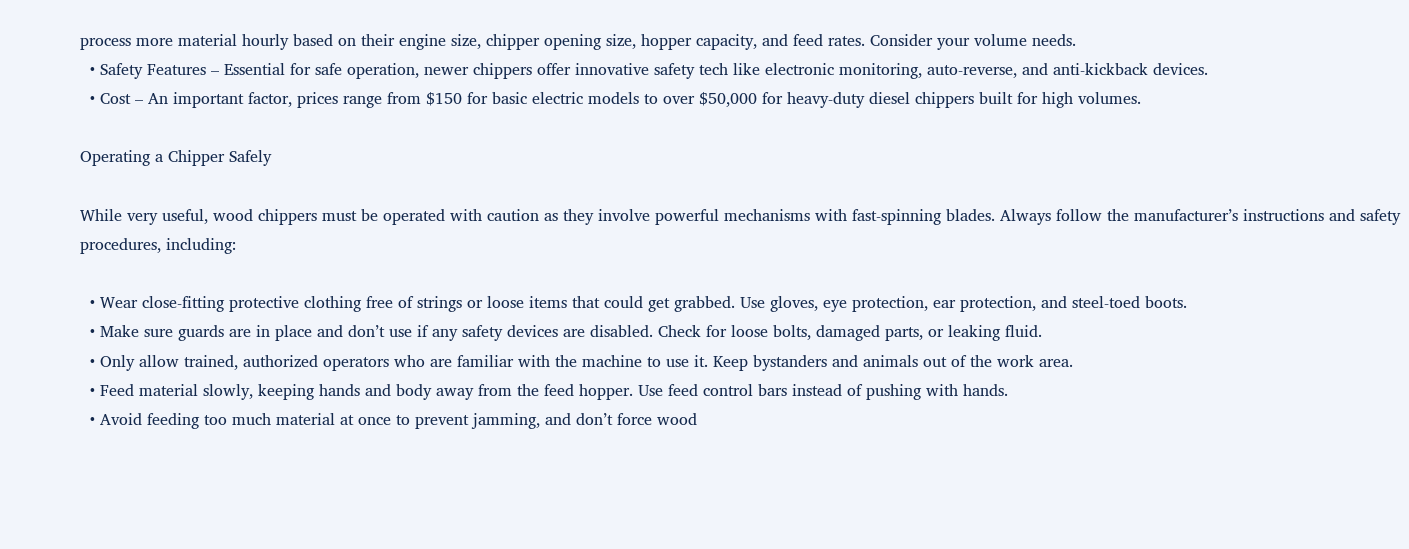process more material hourly based on their engine size, chipper opening size, hopper capacity, and feed rates. Consider your volume needs.
  • Safety Features – Essential for safe operation, newer chippers offer innovative safety tech like electronic monitoring, auto-reverse, and anti-kickback devices.
  • Cost – An important factor, prices range from $150 for basic electric models to over $50,000 for heavy-duty diesel chippers built for high volumes.

Operating a Chipper Safely

While very useful, wood chippers must be operated with caution as they involve powerful mechanisms with fast-spinning blades. Always follow the manufacturer’s instructions and safety procedures, including:

  • Wear close-fitting protective clothing free of strings or loose items that could get grabbed. Use gloves, eye protection, ear protection, and steel-toed boots.
  • Make sure guards are in place and don’t use if any safety devices are disabled. Check for loose bolts, damaged parts, or leaking fluid.
  • Only allow trained, authorized operators who are familiar with the machine to use it. Keep bystanders and animals out of the work area.
  • Feed material slowly, keeping hands and body away from the feed hopper. Use feed control bars instead of pushing with hands.
  • Avoid feeding too much material at once to prevent jamming, and don’t force wood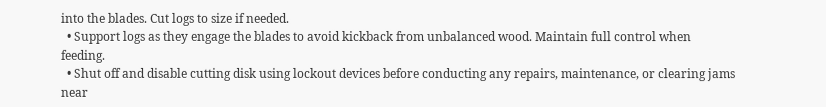into the blades. Cut logs to size if needed.
  • Support logs as they engage the blades to avoid kickback from unbalanced wood. Maintain full control when feeding.
  • Shut off and disable cutting disk using lockout devices before conducting any repairs, maintenance, or clearing jams near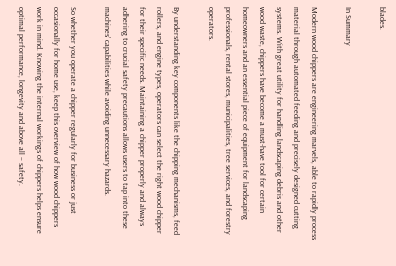blades.

In Summary

Modern wood chippers are engineering marvels, able to rapidly process material through automated feeding and precisely designed cutting systems. With great utility for handling landscaping debris and other wood waste, chippers have become a must-have tool for certain homeowners and an essential piece of equipment for landscaping professionals, rental stores, municipalities, tree services, and forestry operators.

By understanding key components like the chipping mechanisms, feed rollers, and engine types, operators can select the right wood chipper for their specific needs. Maintaining a chipper properly and always adhering to crucial safety precautions allows users to tap into these machines’ capabilities while avoiding unnecessary hazards.

So whether you operate a chipper regularly for business or just occasionally for home use, keep this overview of how wood chippers work in mind. Knowing the internal workings of chippers helps ensure optimal performance, longevity and above all – safety.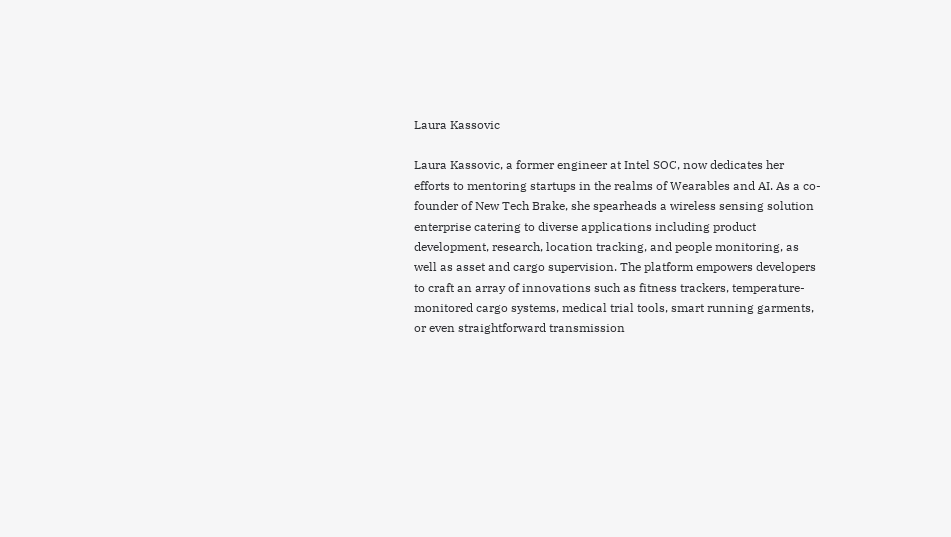Laura Kassovic

Laura Kassovic, a former engineer at Intel SOC, now dedicates her efforts to mentoring startups in the realms of Wearables and AI. As a co-founder of New Tech Brake, she spearheads a wireless sensing solution enterprise catering to diverse applications including product development, research, location tracking, and people monitoring, as well as asset and cargo supervision. The platform empowers developers to craft an array of innovations such as fitness trackers, temperature-monitored cargo systems, medical trial tools, smart running garments, or even straightforward transmission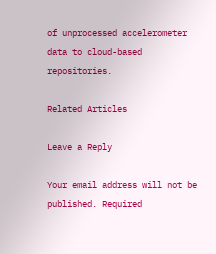of unprocessed accelerometer data to cloud-based repositories.

Related Articles

Leave a Reply

Your email address will not be published. Required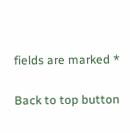fields are marked *

Back to top button